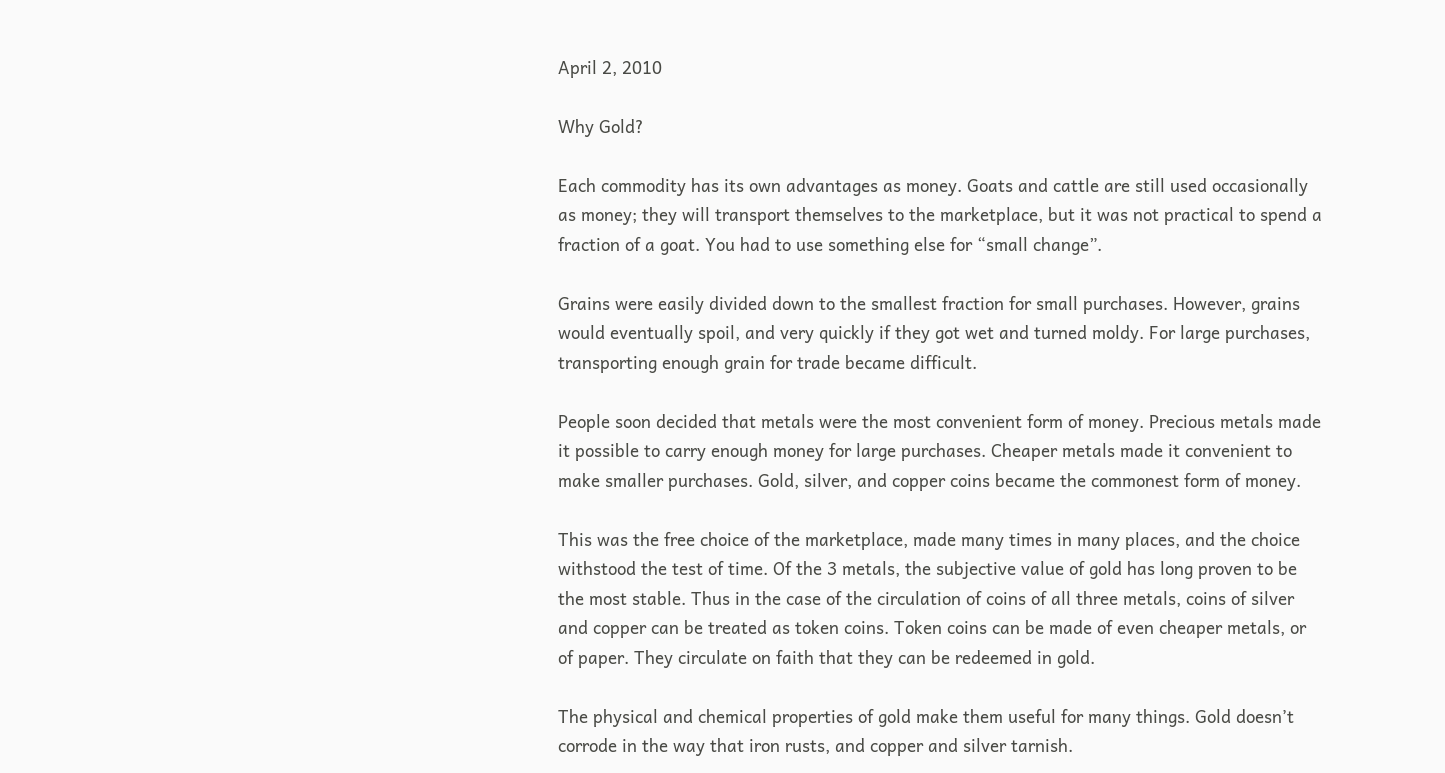April 2, 2010

Why Gold?

Each commodity has its own advantages as money. Goats and cattle are still used occasionally as money; they will transport themselves to the marketplace, but it was not practical to spend a fraction of a goat. You had to use something else for “small change”.

Grains were easily divided down to the smallest fraction for small purchases. However, grains would eventually spoil, and very quickly if they got wet and turned moldy. For large purchases, transporting enough grain for trade became difficult.

People soon decided that metals were the most convenient form of money. Precious metals made it possible to carry enough money for large purchases. Cheaper metals made it convenient to make smaller purchases. Gold, silver, and copper coins became the commonest form of money.

This was the free choice of the marketplace, made many times in many places, and the choice withstood the test of time. Of the 3 metals, the subjective value of gold has long proven to be the most stable. Thus in the case of the circulation of coins of all three metals, coins of silver and copper can be treated as token coins. Token coins can be made of even cheaper metals, or of paper. They circulate on faith that they can be redeemed in gold.

The physical and chemical properties of gold make them useful for many things. Gold doesn’t corrode in the way that iron rusts, and copper and silver tarnish.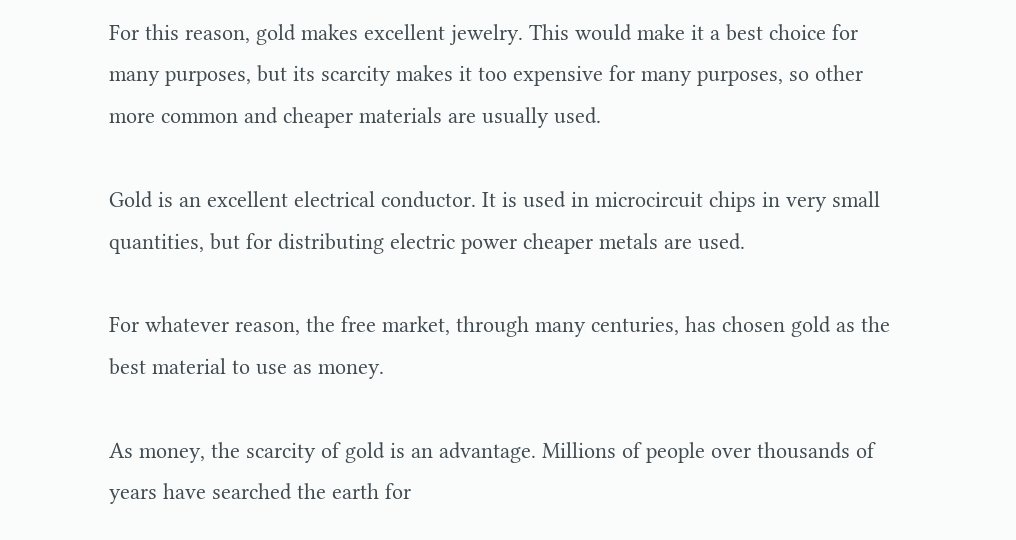For this reason, gold makes excellent jewelry. This would make it a best choice for many purposes, but its scarcity makes it too expensive for many purposes, so other more common and cheaper materials are usually used.

Gold is an excellent electrical conductor. It is used in microcircuit chips in very small quantities, but for distributing electric power cheaper metals are used.

For whatever reason, the free market, through many centuries, has chosen gold as the best material to use as money.

As money, the scarcity of gold is an advantage. Millions of people over thousands of years have searched the earth for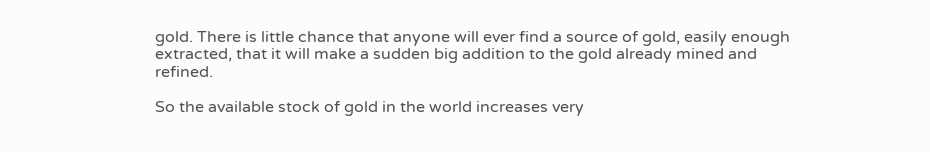gold. There is little chance that anyone will ever find a source of gold, easily enough extracted, that it will make a sudden big addition to the gold already mined and refined.

So the available stock of gold in the world increases very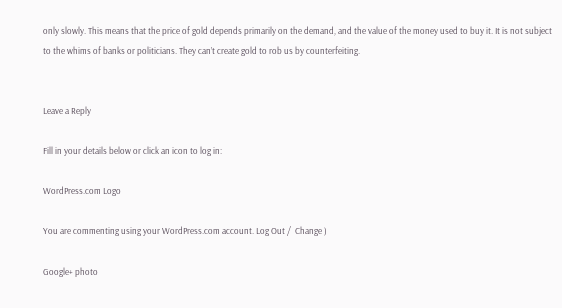only slowly. This means that the price of gold depends primarily on the demand, and the value of the money used to buy it. It is not subject to the whims of banks or politicians. They can’t create gold to rob us by counterfeiting.


Leave a Reply

Fill in your details below or click an icon to log in:

WordPress.com Logo

You are commenting using your WordPress.com account. Log Out /  Change )

Google+ photo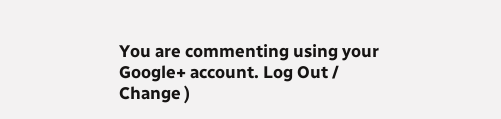You are commenting using your Google+ account. Log Out /  Change )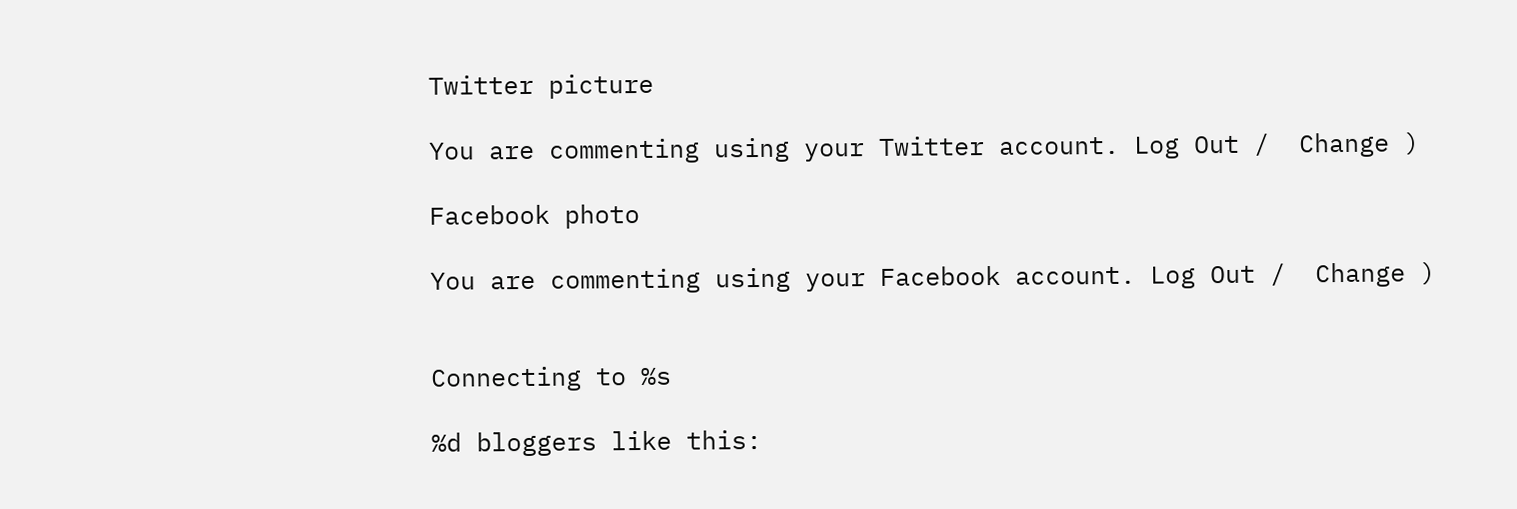Twitter picture

You are commenting using your Twitter account. Log Out /  Change )

Facebook photo

You are commenting using your Facebook account. Log Out /  Change )


Connecting to %s

%d bloggers like this: